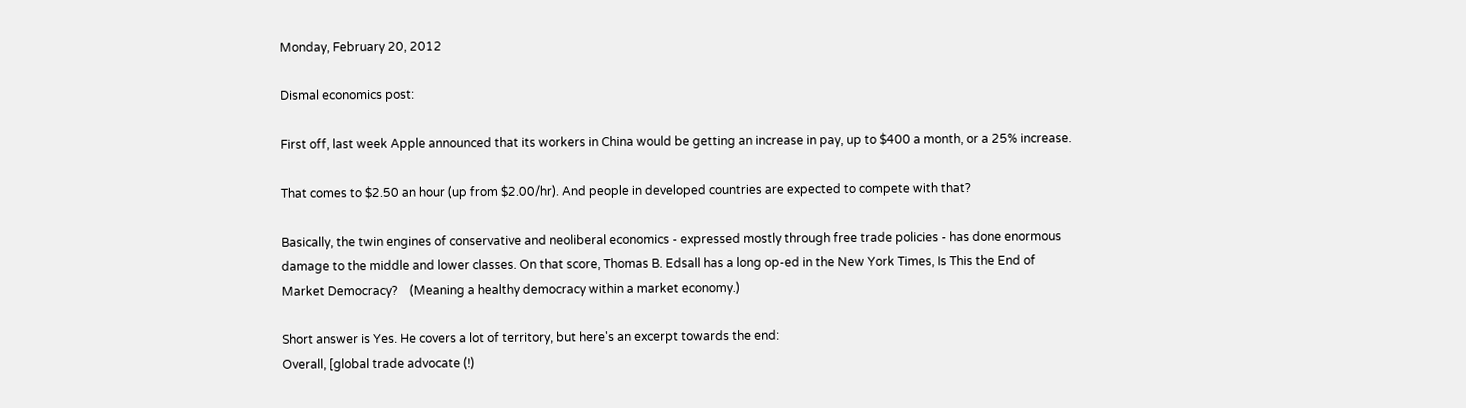Monday, February 20, 2012

Dismal economics post:

First off, last week Apple announced that its workers in China would be getting an increase in pay, up to $400 a month, or a 25% increase.

That comes to $2.50 an hour (up from $2.00/hr). And people in developed countries are expected to compete with that?

Basically, the twin engines of conservative and neoliberal economics - expressed mostly through free trade policies - has done enormous damage to the middle and lower classes. On that score, Thomas B. Edsall has a long op-ed in the New York Times, Is This the End of Market Democracy?    (Meaning a healthy democracy within a market economy.)

Short answer is Yes. He covers a lot of territory, but here's an excerpt towards the end:
Overall, [global trade advocate (!)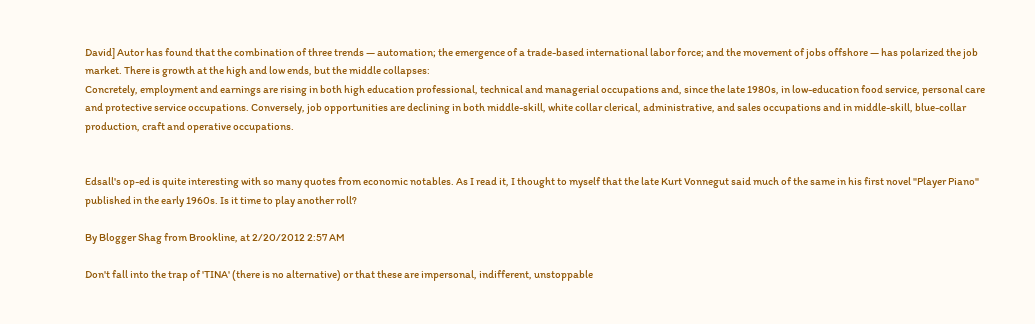David] Autor has found that the combination of three trends — automation; the emergence of a trade-based international labor force; and the movement of jobs offshore — has polarized the job market. There is growth at the high and low ends, but the middle collapses:
Concretely, employment and earnings are rising in both high education professional, technical and managerial occupations and, since the late 1980s, in low-education food service, personal care and protective service occupations. Conversely, job opportunities are declining in both middle-skill, white collar clerical, administrative, and sales occupations and in middle-skill, blue-collar production, craft and operative occupations.


Edsall's op-ed is quite interesting with so many quotes from economic notables. As I read it, I thought to myself that the late Kurt Vonnegut said much of the same in his first novel "Player Piano" published in the early 1960s. Is it time to play another roll?

By Blogger Shag from Brookline, at 2/20/2012 2:57 AM

Don't fall into the trap of 'TINA' (there is no alternative) or that these are impersonal, indifferent, unstoppable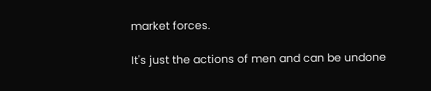market forces.

It's just the actions of men and can be undone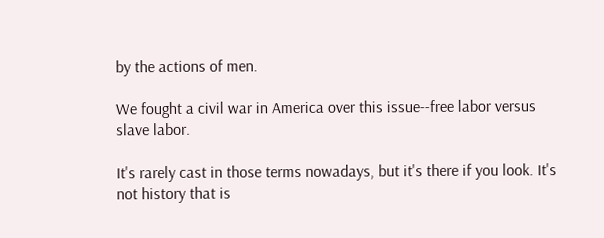by the actions of men.

We fought a civil war in America over this issue--free labor versus slave labor.

It's rarely cast in those terms nowadays, but it's there if you look. It's not history that is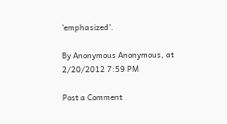'emphasized'.

By Anonymous Anonymous, at 2/20/2012 7:59 PM

Post a Comment